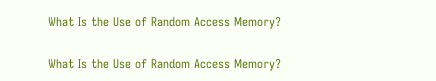What Is the Use of Random Access Memory?

What Is the Use of Random Access Memory?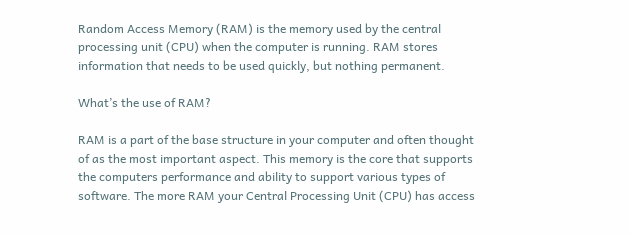Random Access Memory (RAM) is the memory used by the central processing unit (CPU) when the computer is running. RAM stores information that needs to be used quickly, but nothing permanent.

What’s the use of RAM?

RAM is a part of the base structure in your computer and often thought of as the most important aspect. This memory is the core that supports the computers performance and ability to support various types of software. The more RAM your Central Processing Unit (CPU) has access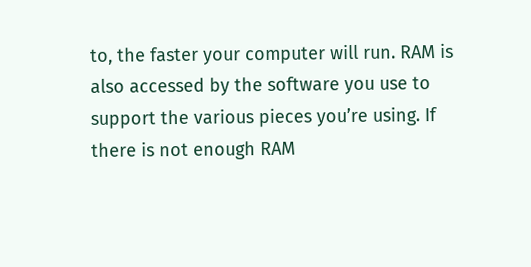to, the faster your computer will run. RAM is also accessed by the software you use to support the various pieces you’re using. If there is not enough RAM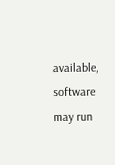available, software may run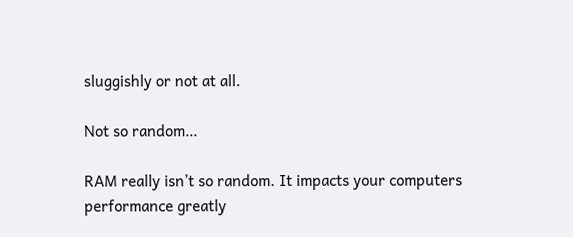sluggishly or not at all.

Not so random…

RAM really isn’t so random. It impacts your computers performance greatly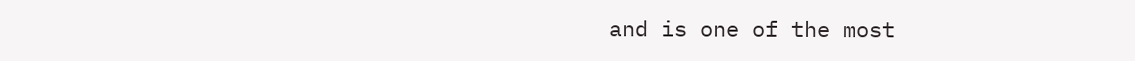and is one of the most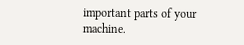important parts of your machine.